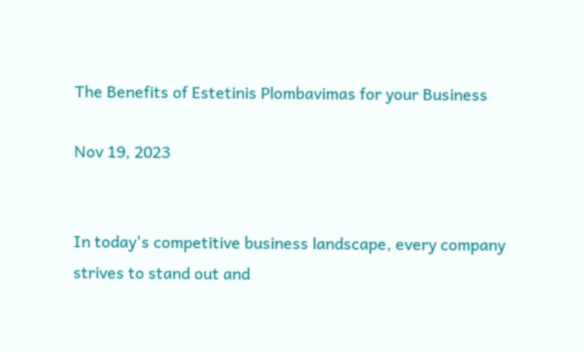The Benefits of Estetinis Plombavimas for your Business

Nov 19, 2023


In today's competitive business landscape, every company strives to stand out and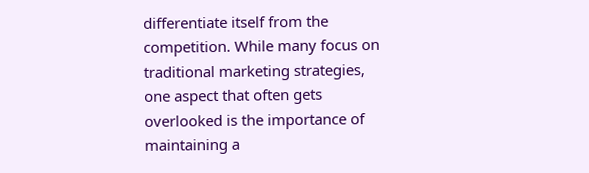differentiate itself from the competition. While many focus on traditional marketing strategies, one aspect that often gets overlooked is the importance of maintaining a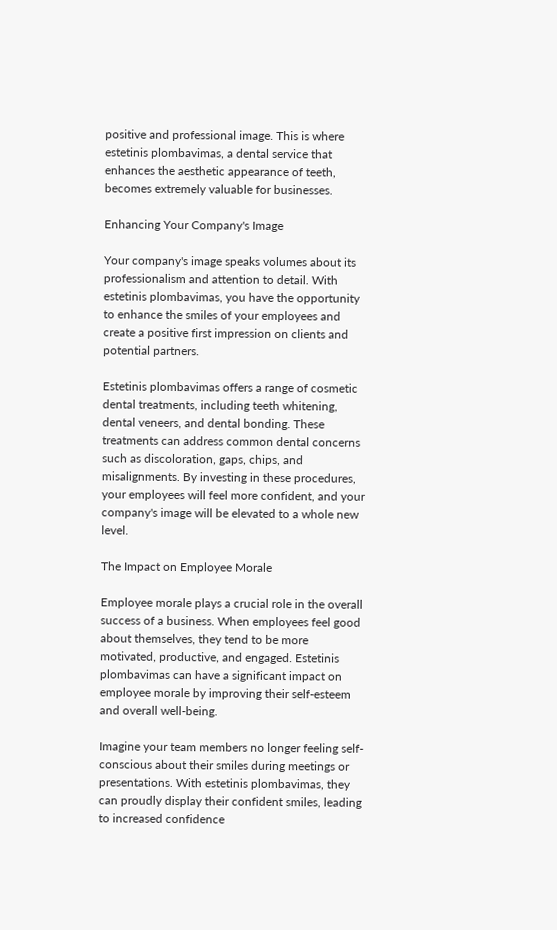positive and professional image. This is where estetinis plombavimas, a dental service that enhances the aesthetic appearance of teeth, becomes extremely valuable for businesses.

Enhancing Your Company's Image

Your company's image speaks volumes about its professionalism and attention to detail. With estetinis plombavimas, you have the opportunity to enhance the smiles of your employees and create a positive first impression on clients and potential partners.

Estetinis plombavimas offers a range of cosmetic dental treatments, including teeth whitening, dental veneers, and dental bonding. These treatments can address common dental concerns such as discoloration, gaps, chips, and misalignments. By investing in these procedures, your employees will feel more confident, and your company's image will be elevated to a whole new level.

The Impact on Employee Morale

Employee morale plays a crucial role in the overall success of a business. When employees feel good about themselves, they tend to be more motivated, productive, and engaged. Estetinis plombavimas can have a significant impact on employee morale by improving their self-esteem and overall well-being.

Imagine your team members no longer feeling self-conscious about their smiles during meetings or presentations. With estetinis plombavimas, they can proudly display their confident smiles, leading to increased confidence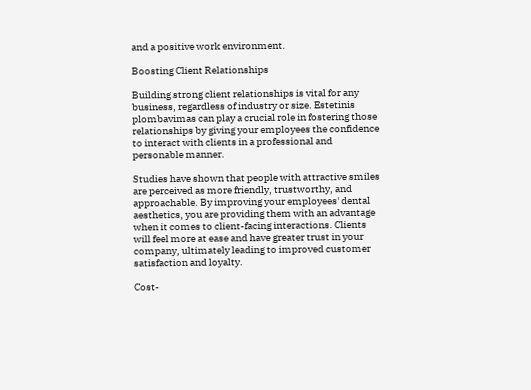and a positive work environment.

Boosting Client Relationships

Building strong client relationships is vital for any business, regardless of industry or size. Estetinis plombavimas can play a crucial role in fostering those relationships by giving your employees the confidence to interact with clients in a professional and personable manner.

Studies have shown that people with attractive smiles are perceived as more friendly, trustworthy, and approachable. By improving your employees' dental aesthetics, you are providing them with an advantage when it comes to client-facing interactions. Clients will feel more at ease and have greater trust in your company, ultimately leading to improved customer satisfaction and loyalty.

Cost-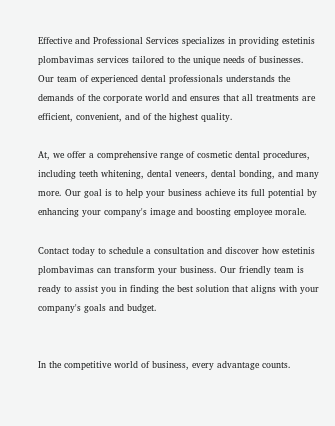Effective and Professional Services specializes in providing estetinis plombavimas services tailored to the unique needs of businesses. Our team of experienced dental professionals understands the demands of the corporate world and ensures that all treatments are efficient, convenient, and of the highest quality.

At, we offer a comprehensive range of cosmetic dental procedures, including teeth whitening, dental veneers, dental bonding, and many more. Our goal is to help your business achieve its full potential by enhancing your company's image and boosting employee morale.

Contact today to schedule a consultation and discover how estetinis plombavimas can transform your business. Our friendly team is ready to assist you in finding the best solution that aligns with your company's goals and budget.


In the competitive world of business, every advantage counts.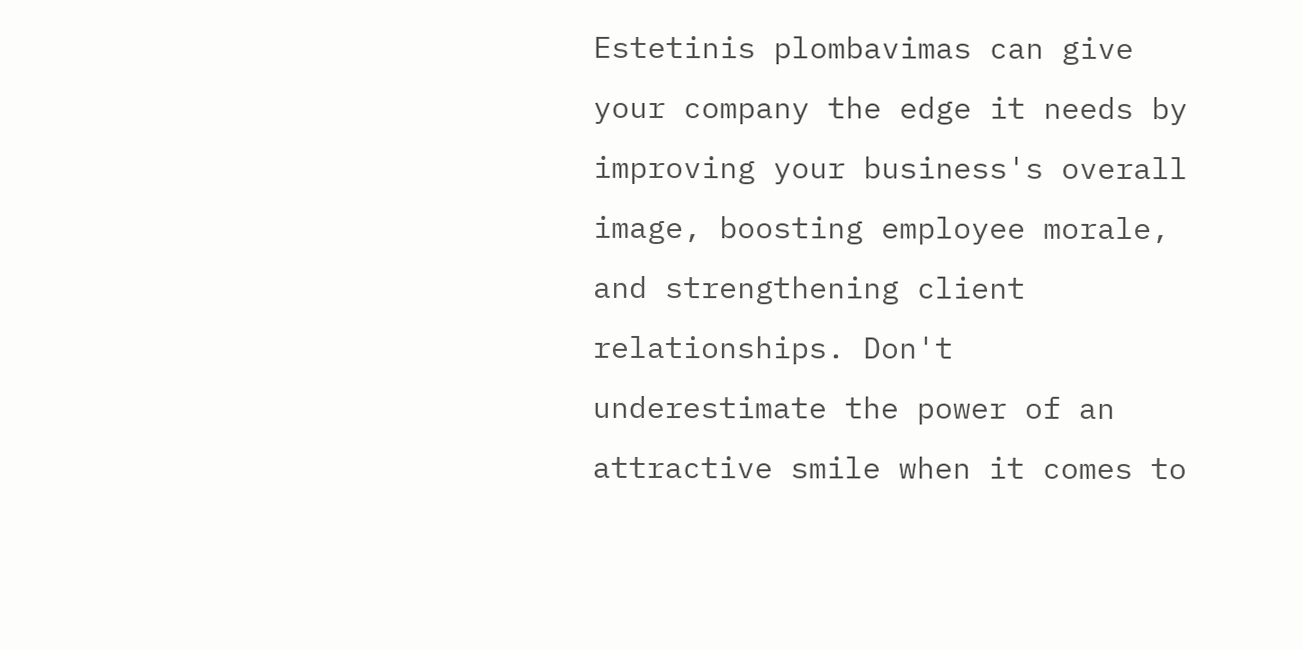Estetinis plombavimas can give your company the edge it needs by improving your business's overall image, boosting employee morale, and strengthening client relationships. Don't underestimate the power of an attractive smile when it comes to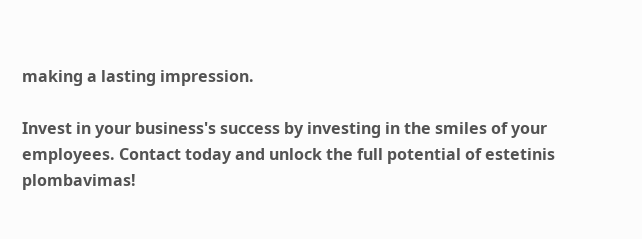making a lasting impression.

Invest in your business's success by investing in the smiles of your employees. Contact today and unlock the full potential of estetinis plombavimas!